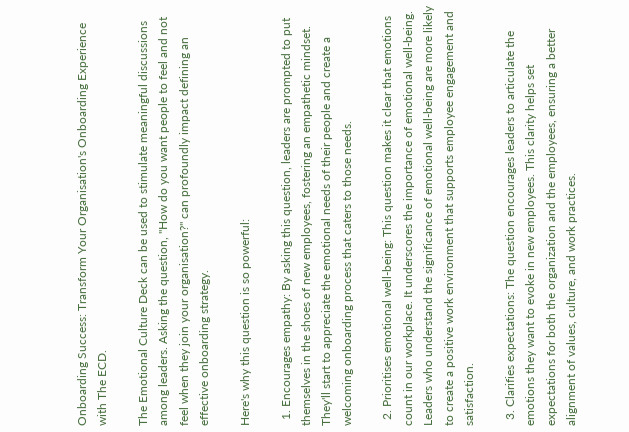Onboarding Success: Transform Your Organisation's Onboarding Experience with The ECD.

The Emotional Culture Deck can be used to stimulate meaningful discussions among leaders. Asking the question, "How do you want people to feel and not feel when they join your organisation?" can profoundly impact defining an effective onboarding strategy.

Here's why this question is so powerful:

  1. Encourages empathy: By asking this question, leaders are prompted to put themselves in the shoes of new employees, fostering an empathetic mindset. They'll start to appreciate the emotional needs of their people and create a welcoming onboarding process that caters to those needs.

  2. Prioritises emotional well-being: This question makes it clear that emotions count in our workplace. It underscores the importance of emotional well-being. Leaders who understand the significance of emotional well-being are more likely to create a positive work environment that supports employee engagement and satisfaction.

  3. Clarifies expectations: The question encourages leaders to articulate the emotions they want to evoke in new employees. This clarity helps set expectations for both the organization and the employees, ensuring a better alignment of values, culture, and work practices.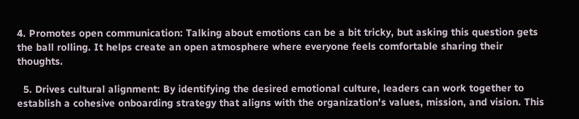4. Promotes open communication: Talking about emotions can be a bit tricky, but asking this question gets the ball rolling. It helps create an open atmosphere where everyone feels comfortable sharing their thoughts.

  5. Drives cultural alignment: By identifying the desired emotional culture, leaders can work together to establish a cohesive onboarding strategy that aligns with the organization's values, mission, and vision. This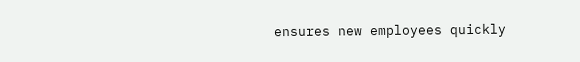ensures new employees quickly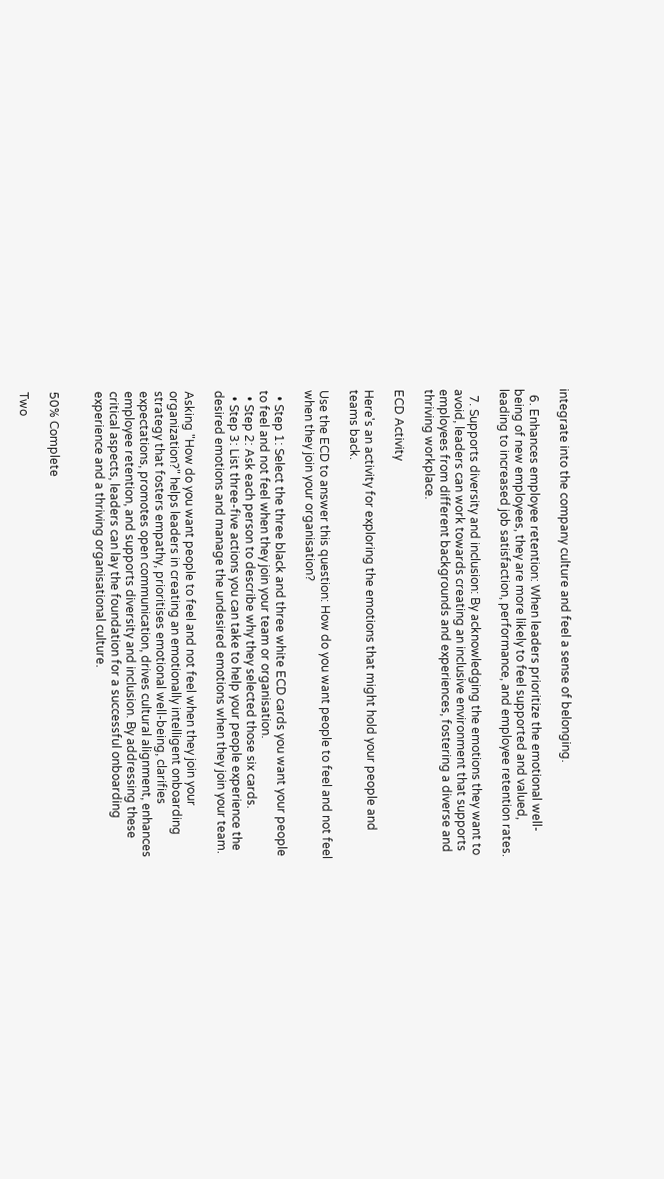integrate into the company culture and feel a sense of belonging.

  6. Enhances employee retention: When leaders prioritize the emotional well-being of new employees, they are more likely to feel supported and valued, leading to increased job satisfaction, performance, and employee retention rates.

  7. Supports diversity and inclusion: By acknowledging the emotions they want to avoid, leaders can work towards creating an inclusive environment that supports employees from different backgrounds and experiences, fostering a diverse and thriving workplace.

ECD Activity

Here's an activity for exploring the emotions that might hold your people and teams back.

Use the ECD to answer this question: How do you want people to feel and not feel when they join your organisation?

  • Step 1: Select the three black and three white ECD cards you want your people to feel and not feel when they join your team or organisation.
  • Step 2: Ask each person to describe why they selected those six cards.
  • Step 3: List three-five actions you can take to help your people experience the desired emotions and manage the undesired emotions when they join your team.

Asking "How do you want people to feel and not feel when they join your organization?" helps leaders in creating an emotionally intelligent onboarding strategy that fosters empathy, prioritises emotional well-being, clarifies expectations, promotes open communication, drives cultural alignment, enhances employee retention, and supports diversity and inclusion. By addressing these critical aspects, leaders can lay the foundation for a successful onboarding experience and a thriving organisational culture.


50% Complete

Two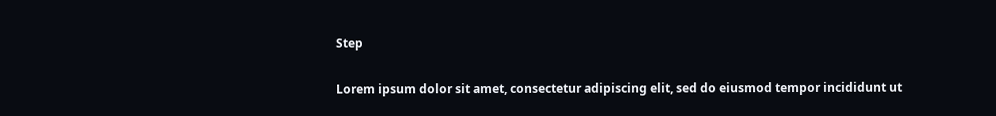Step

Lorem ipsum dolor sit amet, consectetur adipiscing elit, sed do eiusmod tempor incididunt ut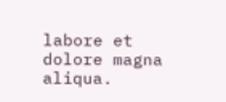labore et dolore magna aliqua.